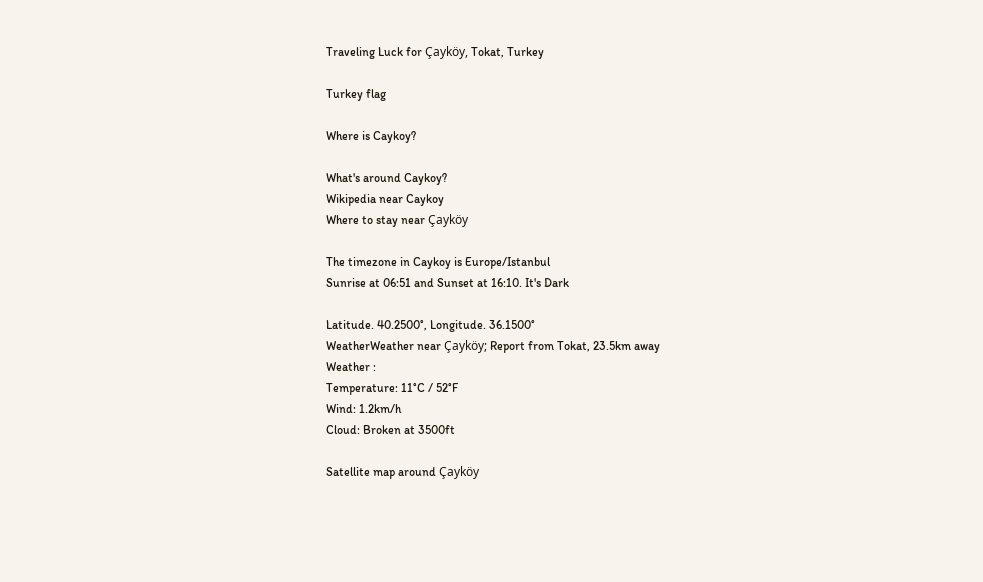Traveling Luck for Çayköy, Tokat, Turkey

Turkey flag

Where is Caykoy?

What's around Caykoy?
Wikipedia near Caykoy
Where to stay near Çayköy

The timezone in Caykoy is Europe/Istanbul
Sunrise at 06:51 and Sunset at 16:10. It's Dark

Latitude. 40.2500°, Longitude. 36.1500°
WeatherWeather near Çayköy; Report from Tokat, 23.5km away
Weather :
Temperature: 11°C / 52°F
Wind: 1.2km/h
Cloud: Broken at 3500ft

Satellite map around Çayköy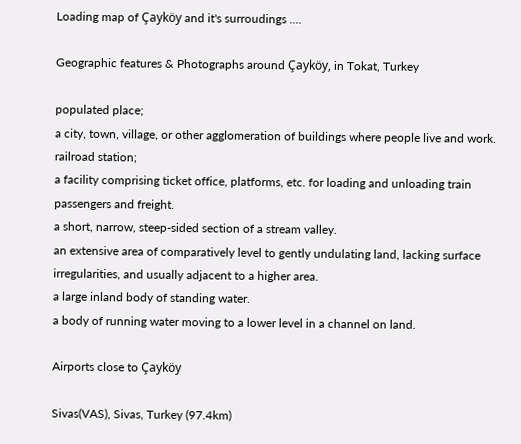Loading map of Çayköy and it's surroudings ....

Geographic features & Photographs around Çayköy, in Tokat, Turkey

populated place;
a city, town, village, or other agglomeration of buildings where people live and work.
railroad station;
a facility comprising ticket office, platforms, etc. for loading and unloading train passengers and freight.
a short, narrow, steep-sided section of a stream valley.
an extensive area of comparatively level to gently undulating land, lacking surface irregularities, and usually adjacent to a higher area.
a large inland body of standing water.
a body of running water moving to a lower level in a channel on land.

Airports close to Çayköy

Sivas(VAS), Sivas, Turkey (97.4km)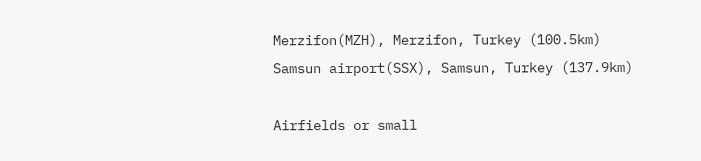Merzifon(MZH), Merzifon, Turkey (100.5km)
Samsun airport(SSX), Samsun, Turkey (137.9km)

Airfields or small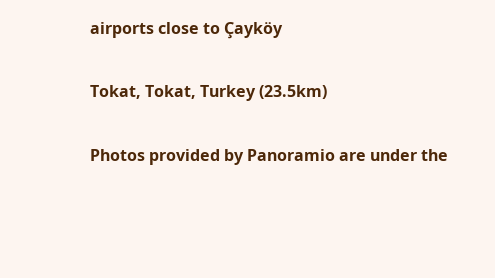airports close to Çayköy

Tokat, Tokat, Turkey (23.5km)

Photos provided by Panoramio are under the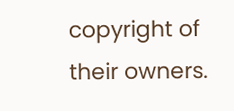copyright of their owners.